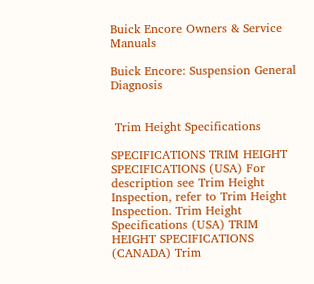Buick Encore Owners & Service Manuals

Buick Encore: Suspension General Diagnosis


 Trim Height Specifications

SPECIFICATIONS TRIM HEIGHT SPECIFICATIONS (USA) For description see Trim Height Inspection, refer to Trim Height Inspection. Trim Height Specifications (USA) TRIM HEIGHT SPECIFICATIONS (CANADA) Trim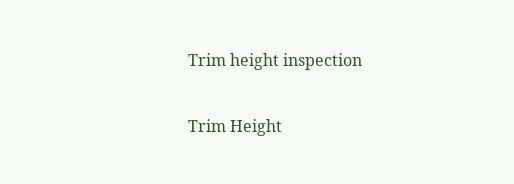Trim height inspection

Trim Height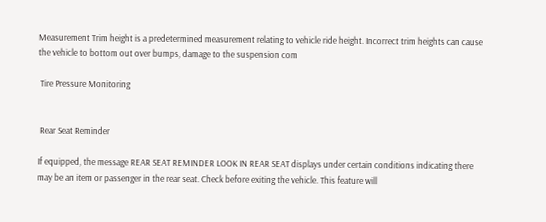Measurement Trim height is a predetermined measurement relating to vehicle ride height. Incorrect trim heights can cause the vehicle to bottom out over bumps, damage to the suspension com

 Tire Pressure Monitoring


 Rear Seat Reminder

If equipped, the message REAR SEAT REMINDER LOOK IN REAR SEAT displays under certain conditions indicating there may be an item or passenger in the rear seat. Check before exiting the vehicle. This feature will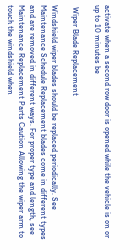activate when a second row door is opened while the vehicle is on or up to 10 minutes be

 Wiper Blade Replacement

Windshield wiper blades should be replaced periodically. See Maintenance Schedule Replacement blades come in different types and are removed in different ways. For proper type and length, see Maintenance Replacement Parts Caution Allowing the wiper arm to touch the windshield when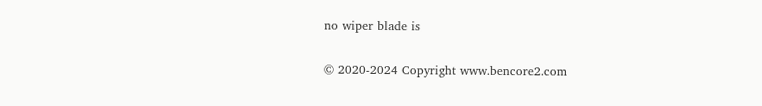no wiper blade is

© 2020-2024 Copyright www.bencore2.com